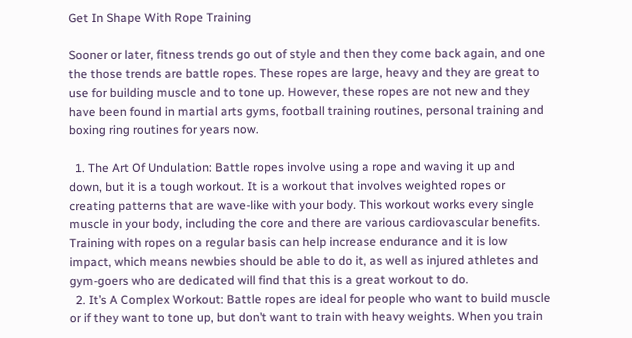Get In Shape With Rope Training

Sooner or later, fitness trends go out of style and then they come back again, and one the those trends are battle ropes. These ropes are large, heavy and they are great to use for building muscle and to tone up. However, these ropes are not new and they have been found in martial arts gyms, football training routines, personal training and boxing ring routines for years now.

  1. The Art Of Undulation: Battle ropes involve using a rope and waving it up and down, but it is a tough workout. It is a workout that involves weighted ropes or creating patterns that are wave-like with your body. This workout works every single muscle in your body, including the core and there are various cardiovascular benefits. Training with ropes on a regular basis can help increase endurance and it is low impact, which means newbies should be able to do it, as well as injured athletes and gym-goers who are dedicated will find that this is a great workout to do.
  2. It’s A Complex Workout: Battle ropes are ideal for people who want to build muscle or if they want to tone up, but don’t want to train with heavy weights. When you train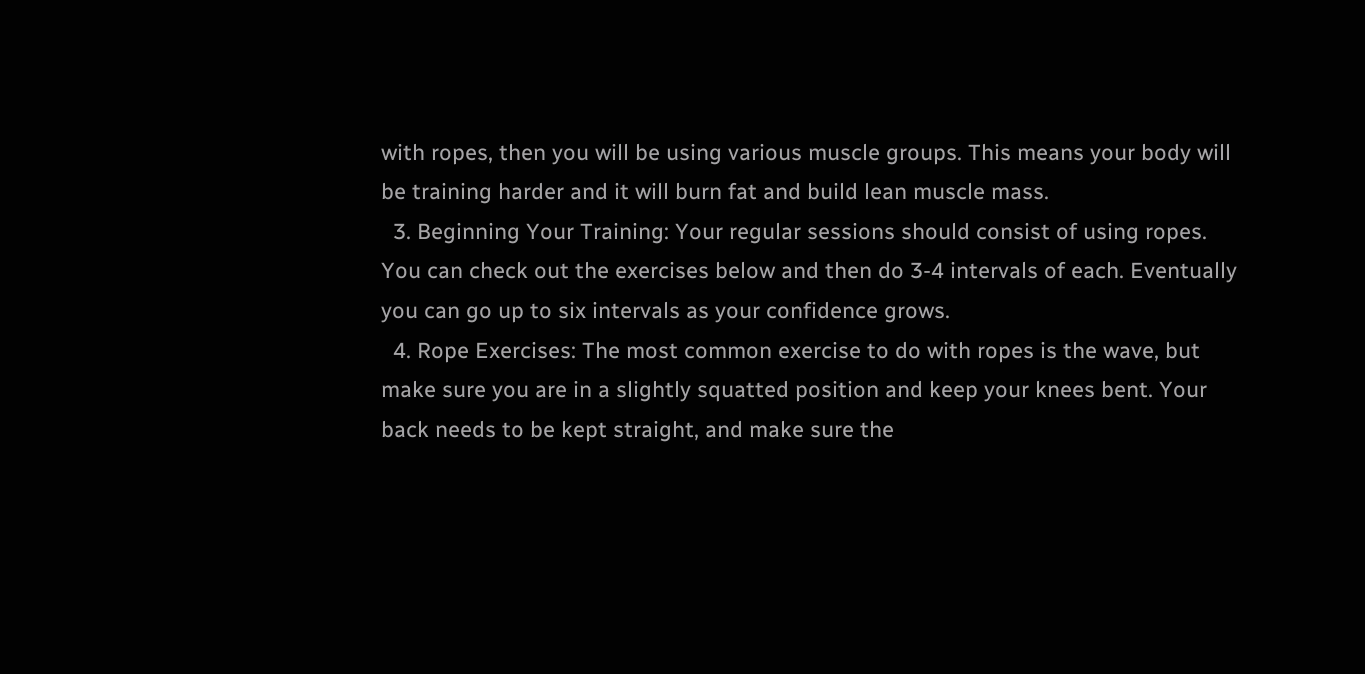with ropes, then you will be using various muscle groups. This means your body will be training harder and it will burn fat and build lean muscle mass.
  3. Beginning Your Training: Your regular sessions should consist of using ropes. You can check out the exercises below and then do 3-4 intervals of each. Eventually you can go up to six intervals as your confidence grows.
  4. Rope Exercises: The most common exercise to do with ropes is the wave, but make sure you are in a slightly squatted position and keep your knees bent. Your back needs to be kept straight, and make sure the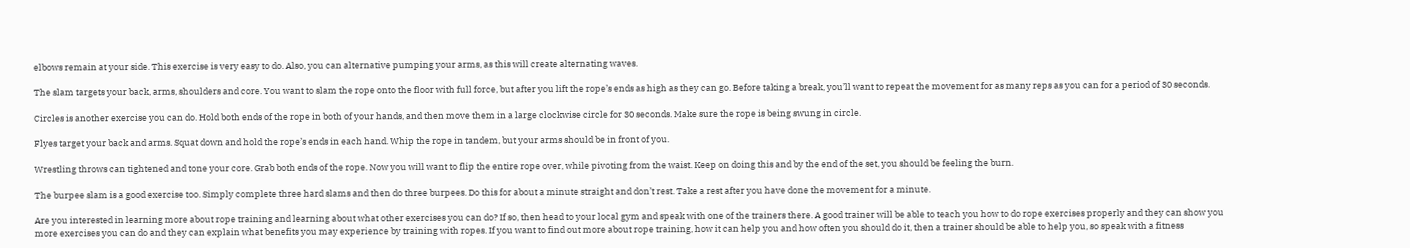elbows remain at your side. This exercise is very easy to do. Also, you can alternative pumping your arms, as this will create alternating waves.

The slam targets your back, arms, shoulders and core. You want to slam the rope onto the floor with full force, but after you lift the rope’s ends as high as they can go. Before taking a break, you’ll want to repeat the movement for as many reps as you can for a period of 30 seconds.

Circles is another exercise you can do. Hold both ends of the rope in both of your hands, and then move them in a large clockwise circle for 30 seconds. Make sure the rope is being swung in circle.

Flyes target your back and arms. Squat down and hold the rope’s ends in each hand. Whip the rope in tandem, but your arms should be in front of you.

Wrestling throws can tightened and tone your core. Grab both ends of the rope. Now you will want to flip the entire rope over, while pivoting from the waist. Keep on doing this and by the end of the set, you should be feeling the burn.

The burpee slam is a good exercise too. Simply complete three hard slams and then do three burpees. Do this for about a minute straight and don’t rest. Take a rest after you have done the movement for a minute.

Are you interested in learning more about rope training and learning about what other exercises you can do? If so, then head to your local gym and speak with one of the trainers there. A good trainer will be able to teach you how to do rope exercises properly and they can show you more exercises you can do and they can explain what benefits you may experience by training with ropes. If you want to find out more about rope training, how it can help you and how often you should do it, then a trainer should be able to help you, so speak with a fitness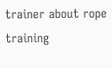trainer about rope training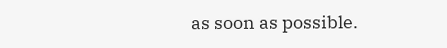as soon as possible.